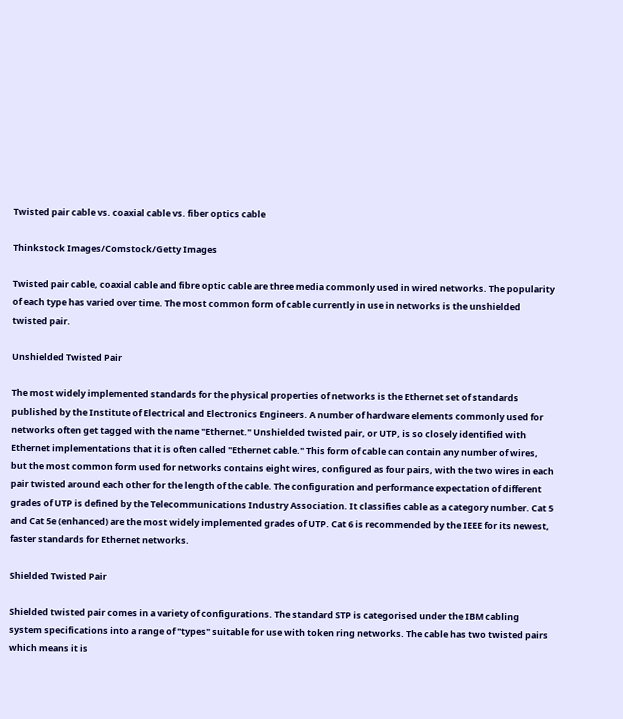Twisted pair cable vs. coaxial cable vs. fiber optics cable

Thinkstock Images/Comstock/Getty Images

Twisted pair cable, coaxial cable and fibre optic cable are three media commonly used in wired networks. The popularity of each type has varied over time. The most common form of cable currently in use in networks is the unshielded twisted pair.

Unshielded Twisted Pair

The most widely implemented standards for the physical properties of networks is the Ethernet set of standards published by the Institute of Electrical and Electronics Engineers. A number of hardware elements commonly used for networks often get tagged with the name "Ethernet." Unshielded twisted pair, or UTP, is so closely identified with Ethernet implementations that it is often called "Ethernet cable." This form of cable can contain any number of wires, but the most common form used for networks contains eight wires, configured as four pairs, with the two wires in each pair twisted around each other for the length of the cable. The configuration and performance expectation of different grades of UTP is defined by the Telecommunications Industry Association. It classifies cable as a category number. Cat 5 and Cat 5e (enhanced) are the most widely implemented grades of UTP. Cat 6 is recommended by the IEEE for its newest, faster standards for Ethernet networks.

Shielded Twisted Pair

Shielded twisted pair comes in a variety of configurations. The standard STP is categorised under the IBM cabling system specifications into a range of "types" suitable for use with token ring networks. The cable has two twisted pairs which means it is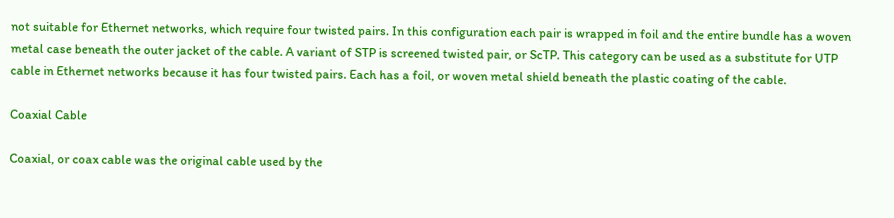not suitable for Ethernet networks, which require four twisted pairs. In this configuration each pair is wrapped in foil and the entire bundle has a woven metal case beneath the outer jacket of the cable. A variant of STP is screened twisted pair, or ScTP. This category can be used as a substitute for UTP cable in Ethernet networks because it has four twisted pairs. Each has a foil, or woven metal shield beneath the plastic coating of the cable.

Coaxial Cable

Coaxial, or coax cable was the original cable used by the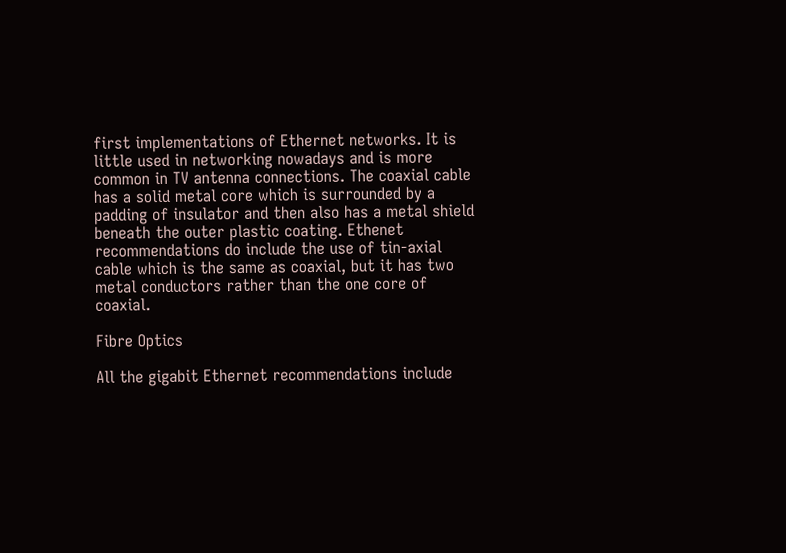first implementations of Ethernet networks. It is little used in networking nowadays and is more common in TV antenna connections. The coaxial cable has a solid metal core which is surrounded by a padding of insulator and then also has a metal shield beneath the outer plastic coating. Ethenet recommendations do include the use of tin-axial cable which is the same as coaxial, but it has two metal conductors rather than the one core of coaxial.

Fibre Optics

All the gigabit Ethernet recommendations include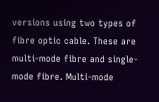versions using two types of fibre optic cable. These are multi-mode fibre and single-mode fibre. Multi-mode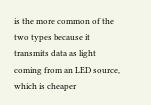is the more common of the two types because it transmits data as light coming from an LED source, which is cheaper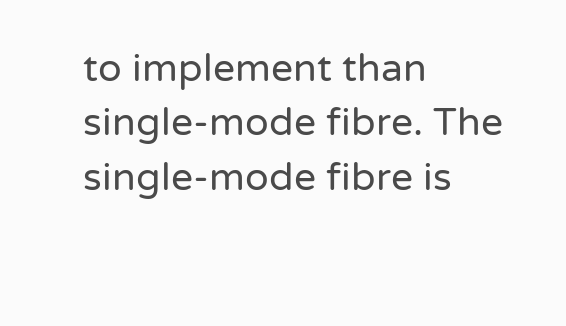to implement than single-mode fibre. The single-mode fibre is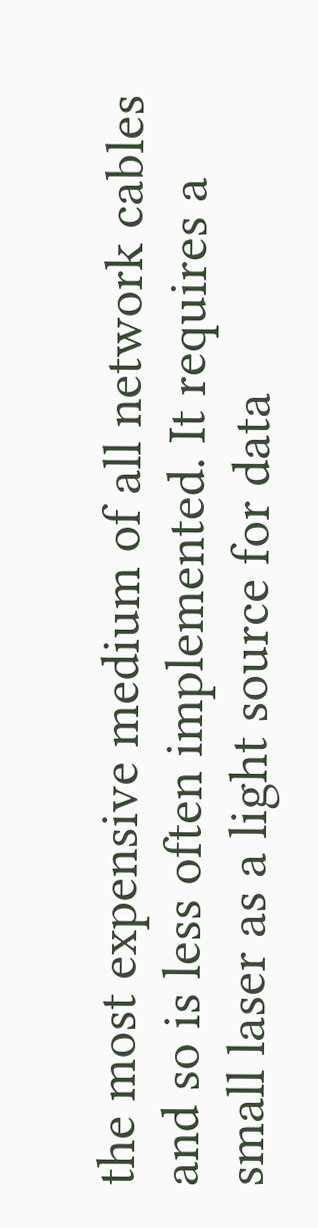the most expensive medium of all network cables and so is less often implemented. It requires a small laser as a light source for data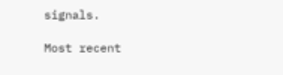signals.

Most recent